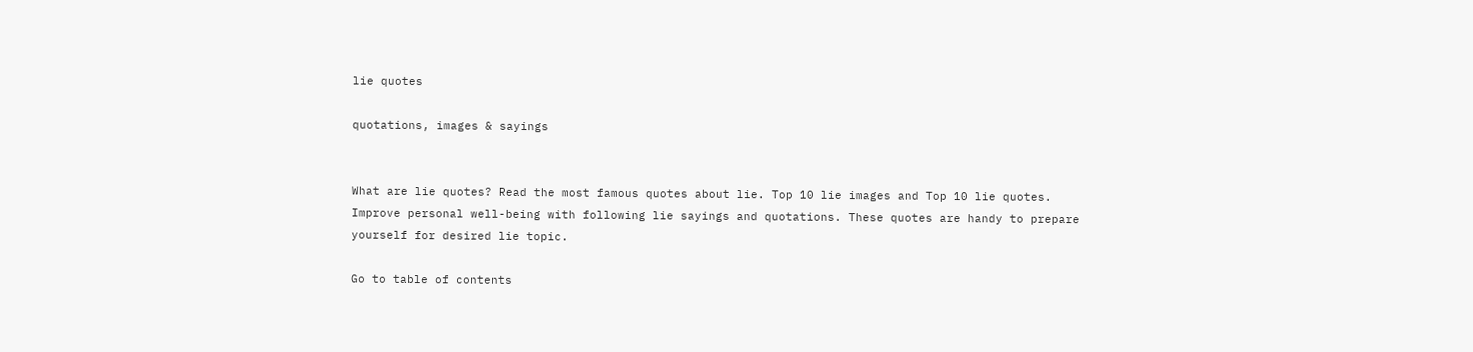lie quotes

quotations, images & sayings


What are lie quotes? Read the most famous quotes about lie. Top 10 lie images and Top 10 lie quotes. Improve personal well-being with following lie sayings and quotations. These quotes are handy to prepare yourself for desired lie topic.

Go to table of contents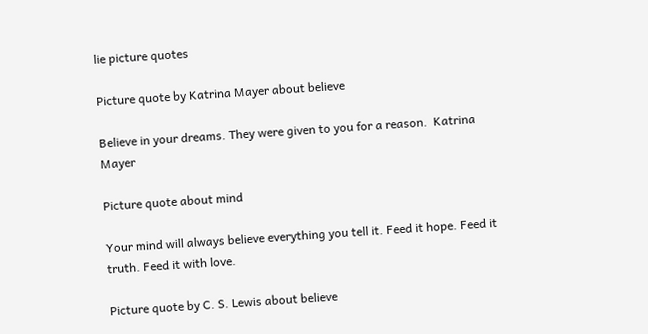lie picture quotes

Picture quote by Katrina Mayer about believe

Believe in your dreams. They were given to you for a reason.  Katrina Mayer

Picture quote about mind

Your mind will always believe everything you tell it. Feed it hope. Feed it truth. Feed it with love.

Picture quote by C. S. Lewis about believe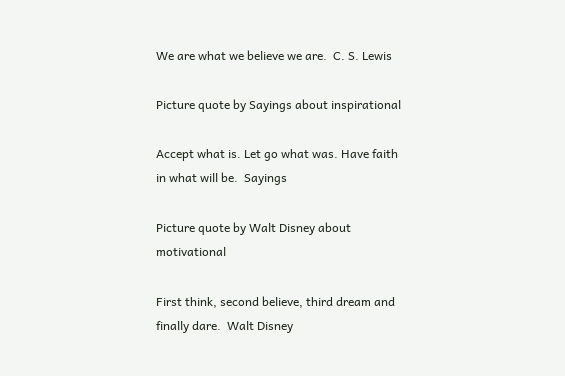We are what we believe we are.  C. S. Lewis

Picture quote by Sayings about inspirational

Accept what is. Let go what was. Have faith in what will be.  Sayings

Picture quote by Walt Disney about motivational

First think, second believe, third dream and finally dare.  Walt Disney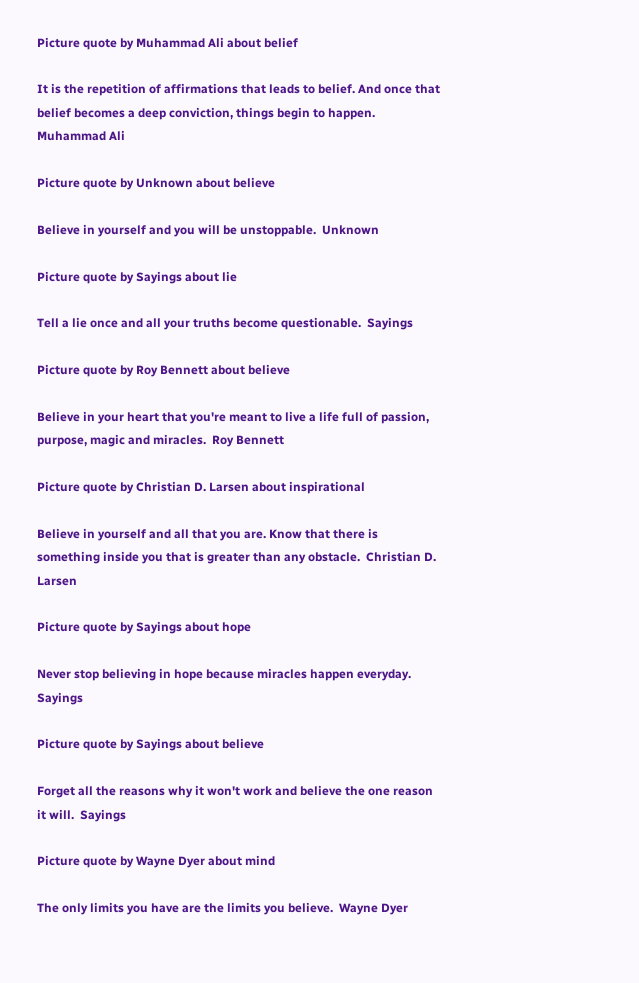Picture quote by Muhammad Ali about belief

It is the repetition of affirmations that leads to belief. And once that belief becomes a deep conviction, things begin to happen.  Muhammad Ali

Picture quote by Unknown about believe

Believe in yourself and you will be unstoppable.  Unknown

Picture quote by Sayings about lie

Tell a lie once and all your truths become questionable.  Sayings

Picture quote by Roy Bennett about believe

Believe in your heart that you're meant to live a life full of passion, purpose, magic and miracles.  Roy Bennett

Picture quote by Christian D. Larsen about inspirational

Believe in yourself and all that you are. Know that there is something inside you that is greater than any obstacle.  Christian D. Larsen

Picture quote by Sayings about hope

Never stop believing in hope because miracles happen everyday.  Sayings

Picture quote by Sayings about believe

Forget all the reasons why it won't work and believe the one reason it will.  Sayings

Picture quote by Wayne Dyer about mind

The only limits you have are the limits you believe.  Wayne Dyer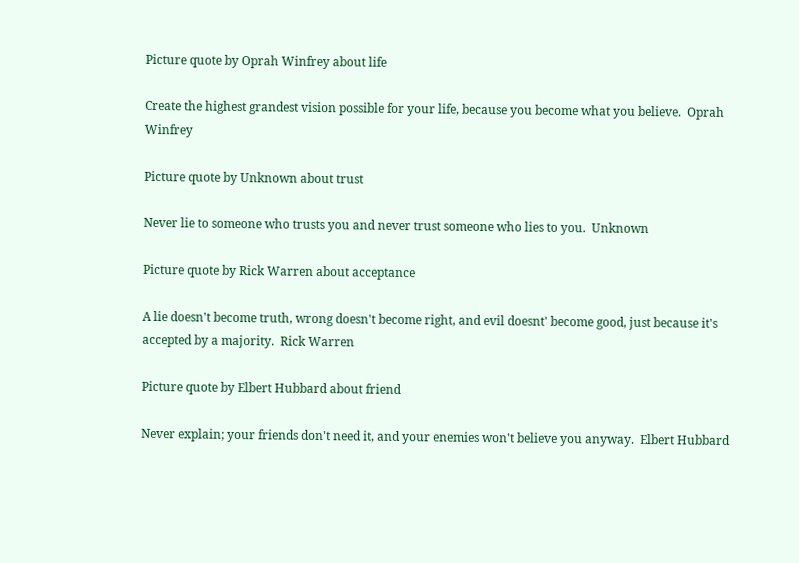Picture quote by Oprah Winfrey about life

Create the highest grandest vision possible for your life, because you become what you believe.  Oprah Winfrey

Picture quote by Unknown about trust

Never lie to someone who trusts you and never trust someone who lies to you.  Unknown

Picture quote by Rick Warren about acceptance

A lie doesn't become truth, wrong doesn't become right, and evil doesnt' become good, just because it's accepted by a majority.  Rick Warren

Picture quote by Elbert Hubbard about friend

Never explain; your friends don't need it, and your enemies won't believe you anyway.  Elbert Hubbard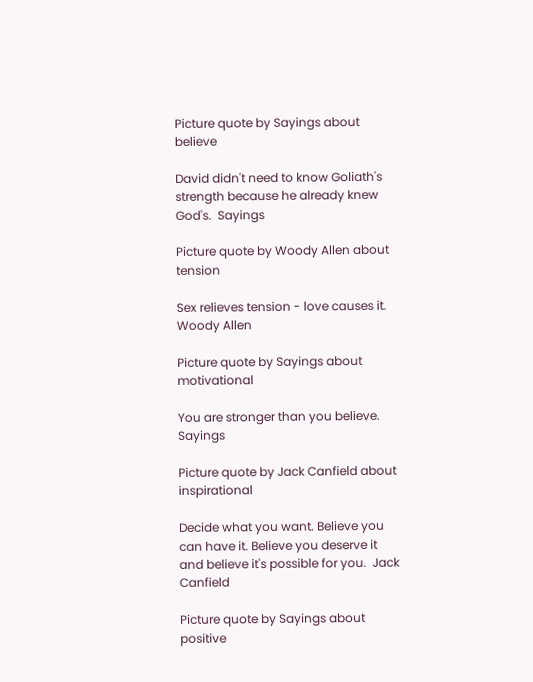Picture quote by Sayings about believe

David didn't need to know Goliath's strength because he already knew God's.  Sayings

Picture quote by Woody Allen about tension

Sex relieves tension - love causes it.  Woody Allen

Picture quote by Sayings about motivational

You are stronger than you believe.  Sayings

Picture quote by Jack Canfield about inspirational

Decide what you want. Believe you can have it. Believe you deserve it and believe it's possible for you.  Jack Canfield

Picture quote by Sayings about positive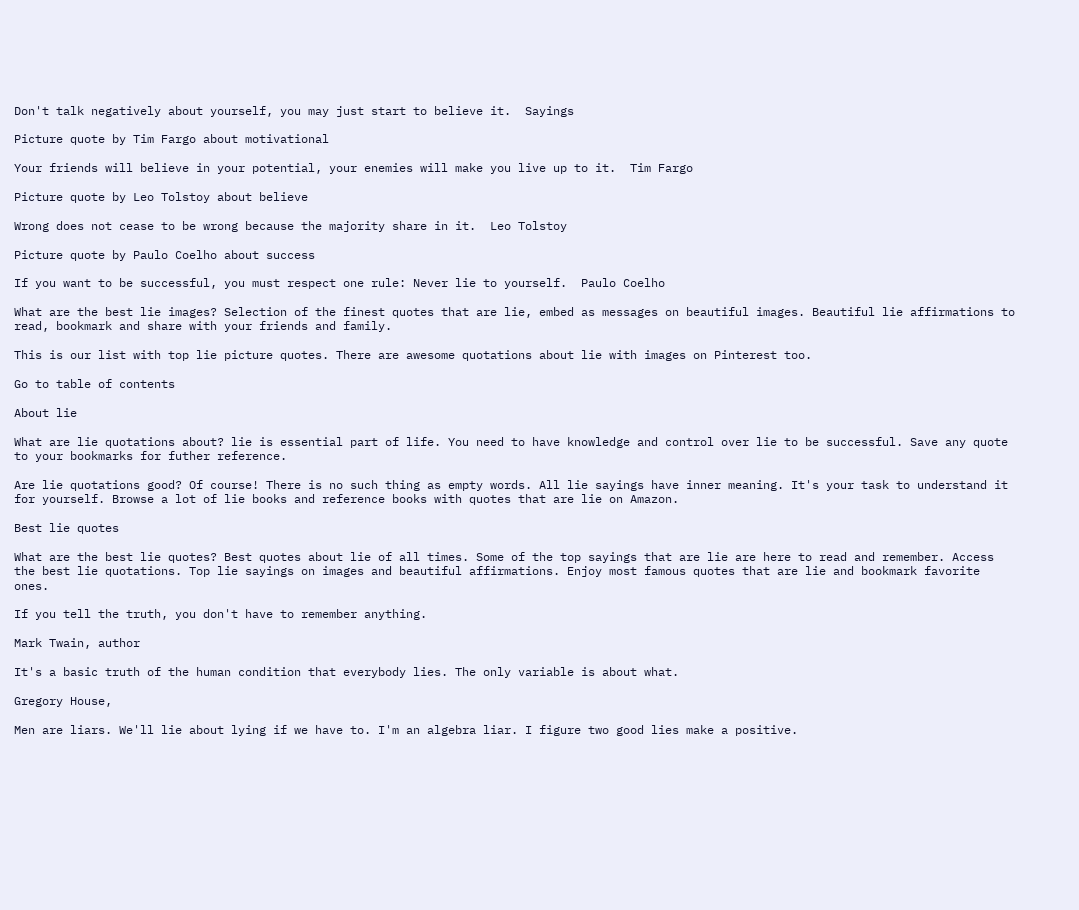Don't talk negatively about yourself, you may just start to believe it.  Sayings

Picture quote by Tim Fargo about motivational

Your friends will believe in your potential, your enemies will make you live up to it.  Tim Fargo

Picture quote by Leo Tolstoy about believe

Wrong does not cease to be wrong because the majority share in it.  Leo Tolstoy

Picture quote by Paulo Coelho about success

If you want to be successful, you must respect one rule: Never lie to yourself.  Paulo Coelho

What are the best lie images? Selection of the finest quotes that are lie, embed as messages on beautiful images. Beautiful lie affirmations to read, bookmark and share with your friends and family.

This is our list with top lie picture quotes. There are awesome quotations about lie with images on Pinterest too.

Go to table of contents

About lie

What are lie quotations about? lie is essential part of life. You need to have knowledge and control over lie to be successful. Save any quote to your bookmarks for futher reference.

Are lie quotations good? Of course! There is no such thing as empty words. All lie sayings have inner meaning. It's your task to understand it for yourself. Browse a lot of lie books and reference books with quotes that are lie on Amazon.

Best lie quotes

What are the best lie quotes? Best quotes about lie of all times. Some of the top sayings that are lie are here to read and remember. Access the best lie quotations. Top lie sayings on images and beautiful affirmations. Enjoy most famous quotes that are lie and bookmark favorite ones.

If you tell the truth, you don't have to remember anything.

Mark Twain, author

It's a basic truth of the human condition that everybody lies. The only variable is about what.

Gregory House,

Men are liars. We'll lie about lying if we have to. I'm an algebra liar. I figure two good lies make a positive.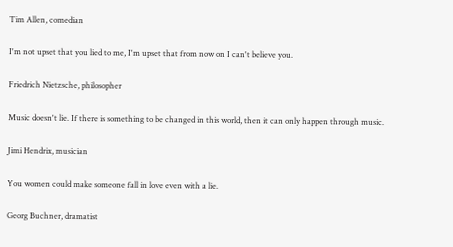Tim Allen, comedian

I'm not upset that you lied to me, I'm upset that from now on I can't believe you.

Friedrich Nietzsche, philosopher

Music doesn't lie. If there is something to be changed in this world, then it can only happen through music.

Jimi Hendrix, musician

You women could make someone fall in love even with a lie.

Georg Buchner, dramatist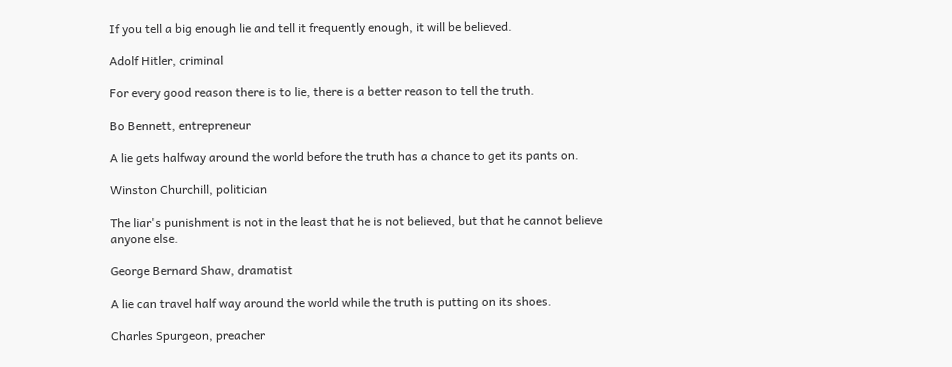If you tell a big enough lie and tell it frequently enough, it will be believed.

Adolf Hitler, criminal

For every good reason there is to lie, there is a better reason to tell the truth.

Bo Bennett, entrepreneur

A lie gets halfway around the world before the truth has a chance to get its pants on.

Winston Churchill, politician

The liar's punishment is not in the least that he is not believed, but that he cannot believe anyone else.

George Bernard Shaw, dramatist

A lie can travel half way around the world while the truth is putting on its shoes.

Charles Spurgeon, preacher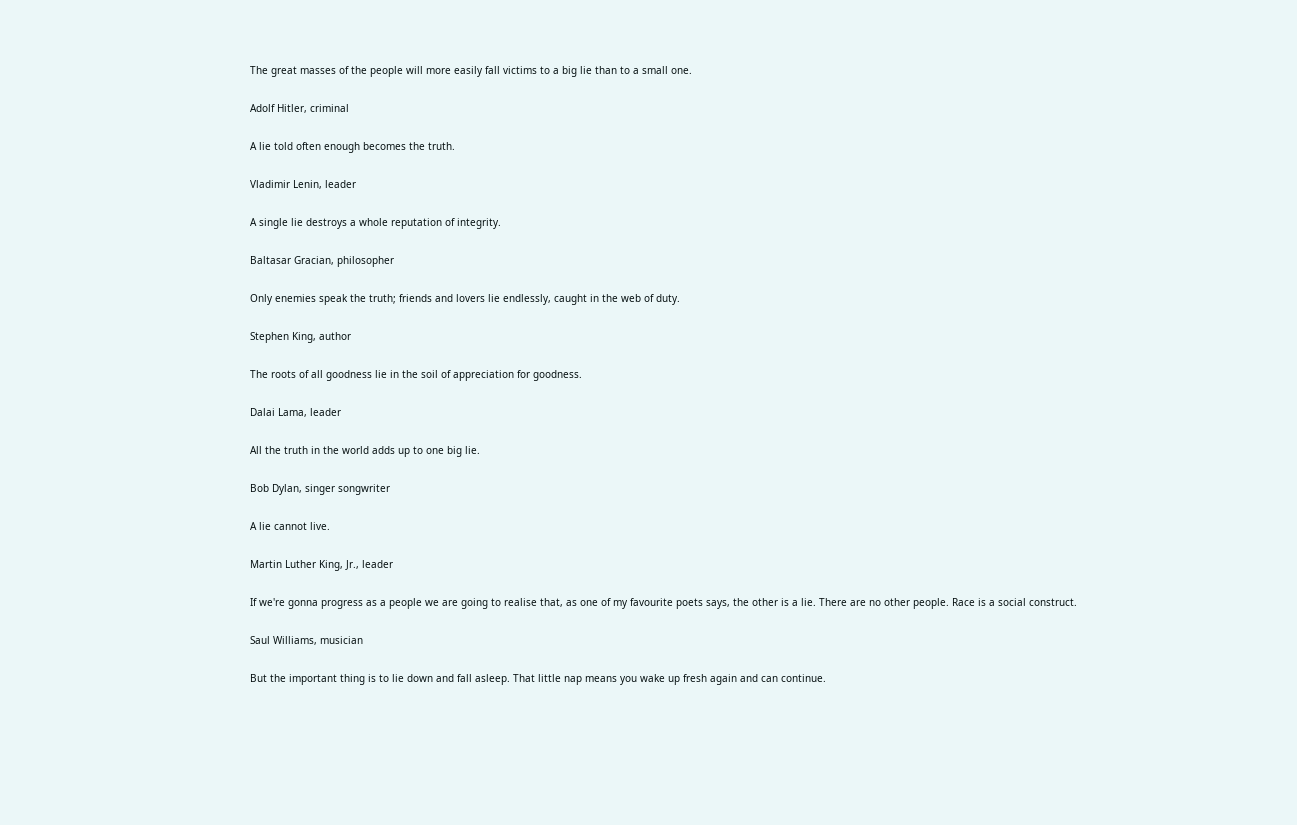The great masses of the people will more easily fall victims to a big lie than to a small one.

Adolf Hitler, criminal

A lie told often enough becomes the truth.

Vladimir Lenin, leader

A single lie destroys a whole reputation of integrity.

Baltasar Gracian, philosopher

Only enemies speak the truth; friends and lovers lie endlessly, caught in the web of duty.

Stephen King, author

The roots of all goodness lie in the soil of appreciation for goodness.

Dalai Lama, leader

All the truth in the world adds up to one big lie.

Bob Dylan, singer songwriter

A lie cannot live.

Martin Luther King, Jr., leader

If we're gonna progress as a people we are going to realise that, as one of my favourite poets says, the other is a lie. There are no other people. Race is a social construct.

Saul Williams, musician

But the important thing is to lie down and fall asleep. That little nap means you wake up fresh again and can continue.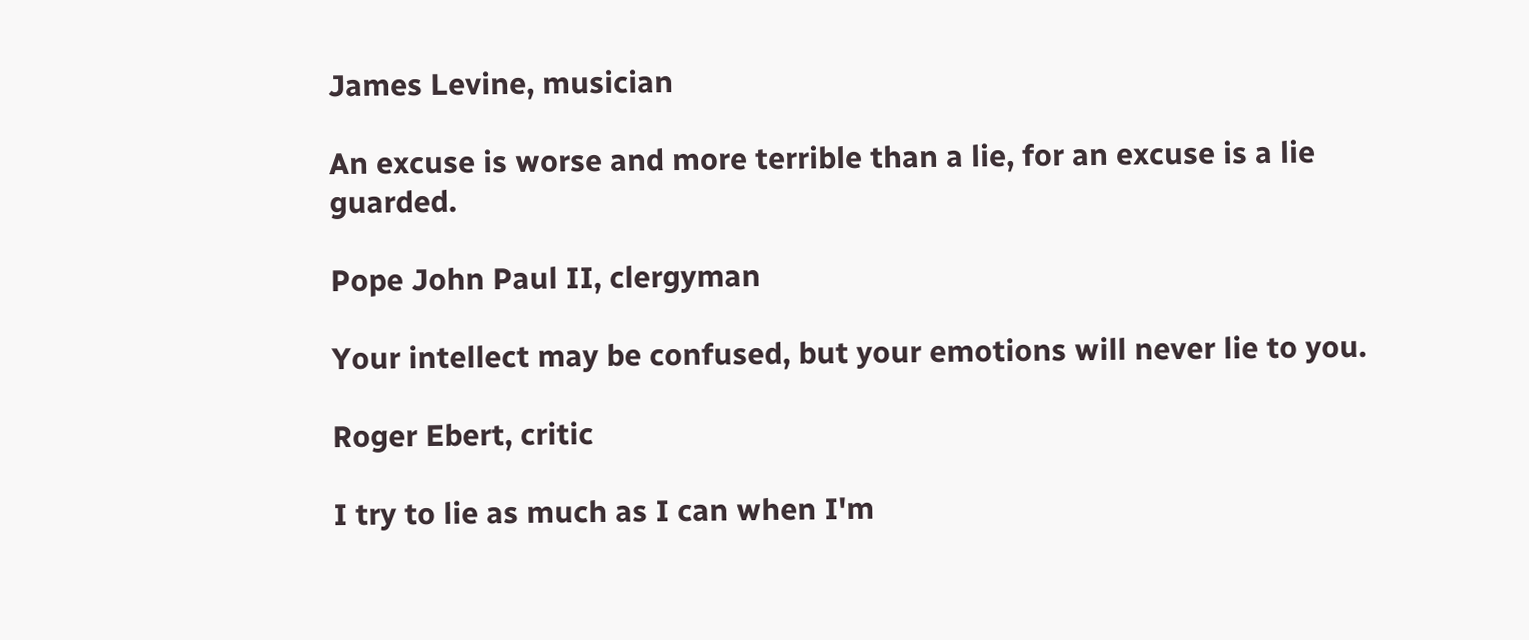James Levine, musician

An excuse is worse and more terrible than a lie, for an excuse is a lie guarded.

Pope John Paul II, clergyman

Your intellect may be confused, but your emotions will never lie to you.

Roger Ebert, critic

I try to lie as much as I can when I'm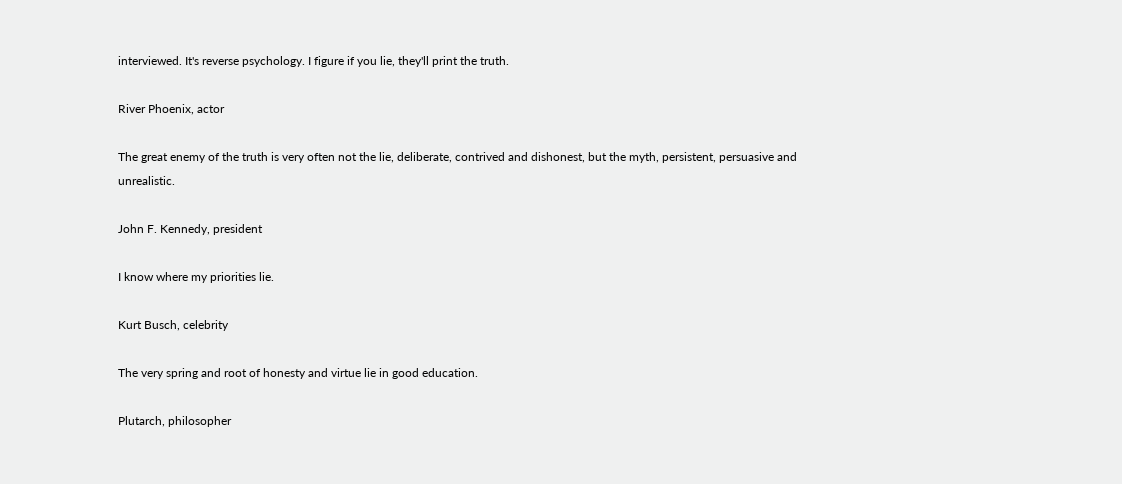interviewed. It's reverse psychology. I figure if you lie, they'll print the truth.

River Phoenix, actor

The great enemy of the truth is very often not the lie, deliberate, contrived and dishonest, but the myth, persistent, persuasive and unrealistic.

John F. Kennedy, president

I know where my priorities lie.

Kurt Busch, celebrity

The very spring and root of honesty and virtue lie in good education.

Plutarch, philosopher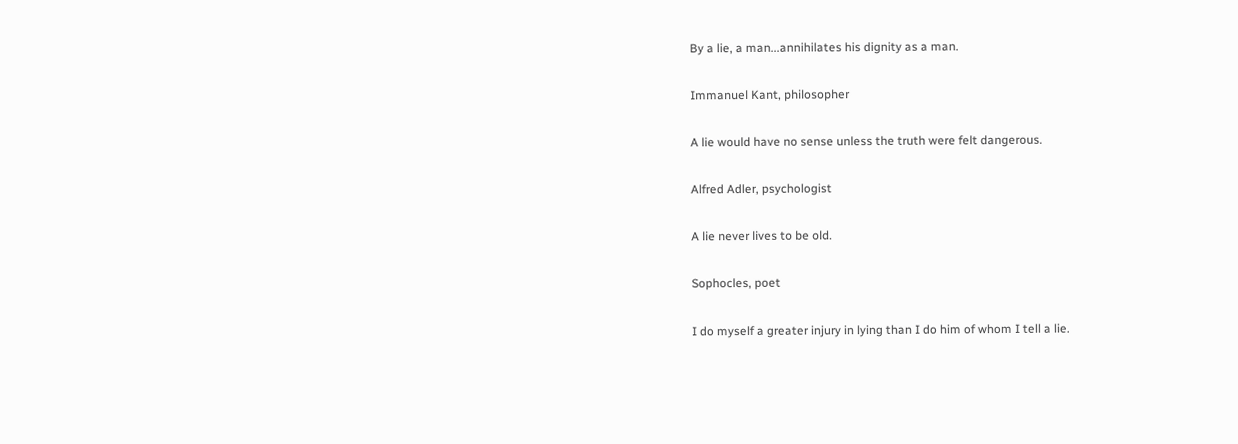By a lie, a man...annihilates his dignity as a man.

Immanuel Kant, philosopher

A lie would have no sense unless the truth were felt dangerous.

Alfred Adler, psychologist

A lie never lives to be old.

Sophocles, poet

I do myself a greater injury in lying than I do him of whom I tell a lie.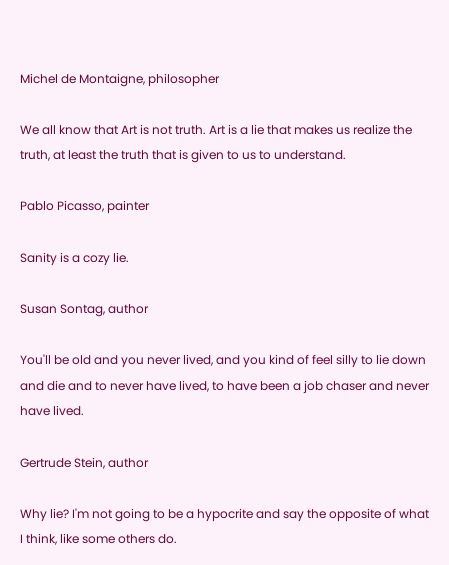Michel de Montaigne, philosopher

We all know that Art is not truth. Art is a lie that makes us realize the truth, at least the truth that is given to us to understand.

Pablo Picasso, painter

Sanity is a cozy lie.

Susan Sontag, author

You'll be old and you never lived, and you kind of feel silly to lie down and die and to never have lived, to have been a job chaser and never have lived.

Gertrude Stein, author

Why lie? I'm not going to be a hypocrite and say the opposite of what I think, like some others do.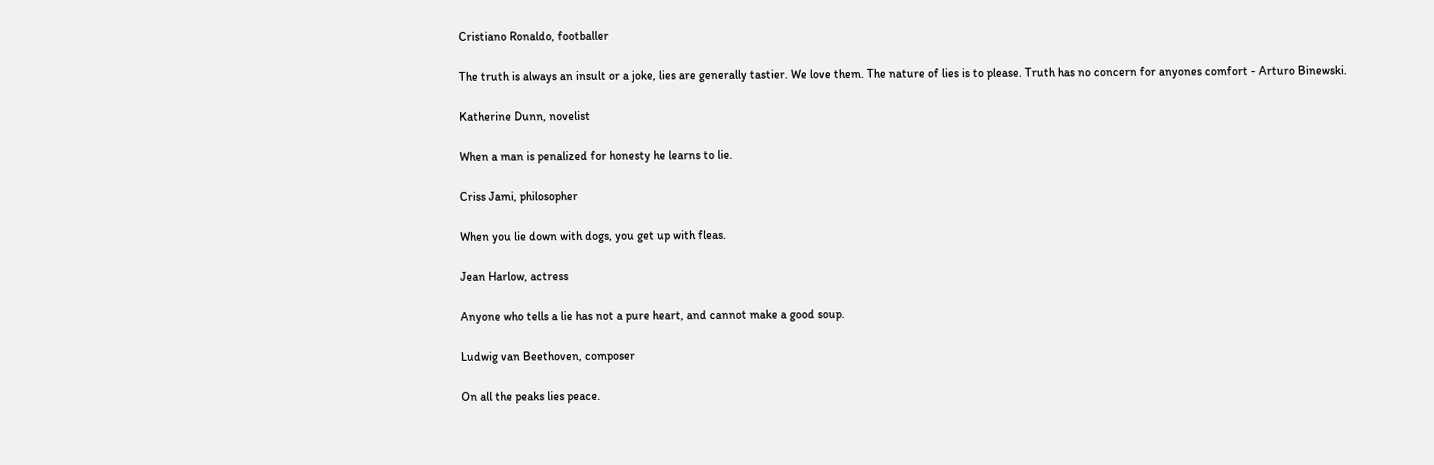Cristiano Ronaldo, footballer

The truth is always an insult or a joke, lies are generally tastier. We love them. The nature of lies is to please. Truth has no concern for anyones comfort - Arturo Binewski.

Katherine Dunn, novelist

When a man is penalized for honesty he learns to lie.

Criss Jami, philosopher

When you lie down with dogs, you get up with fleas.

Jean Harlow, actress

Anyone who tells a lie has not a pure heart, and cannot make a good soup.

Ludwig van Beethoven, composer

On all the peaks lies peace.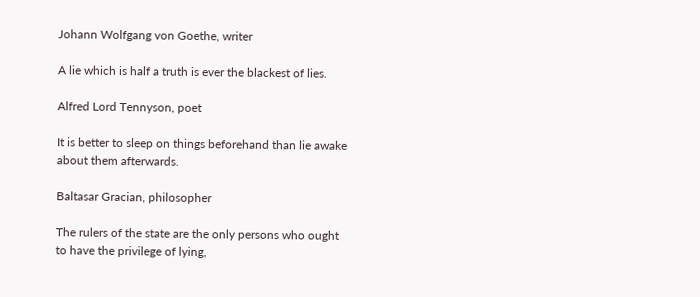Johann Wolfgang von Goethe, writer

A lie which is half a truth is ever the blackest of lies.

Alfred Lord Tennyson, poet

It is better to sleep on things beforehand than lie awake about them afterwards.

Baltasar Gracian, philosopher

The rulers of the state are the only persons who ought to have the privilege of lying,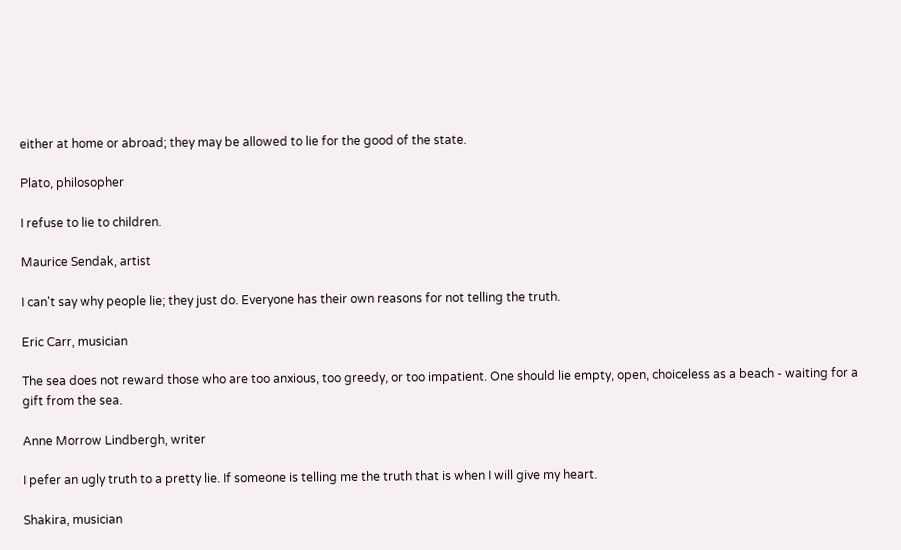either at home or abroad; they may be allowed to lie for the good of the state.

Plato, philosopher

I refuse to lie to children.

Maurice Sendak, artist

I can't say why people lie; they just do. Everyone has their own reasons for not telling the truth.

Eric Carr, musician

The sea does not reward those who are too anxious, too greedy, or too impatient. One should lie empty, open, choiceless as a beach - waiting for a gift from the sea.

Anne Morrow Lindbergh, writer

I pefer an ugly truth to a pretty lie. If someone is telling me the truth that is when I will give my heart.

Shakira, musician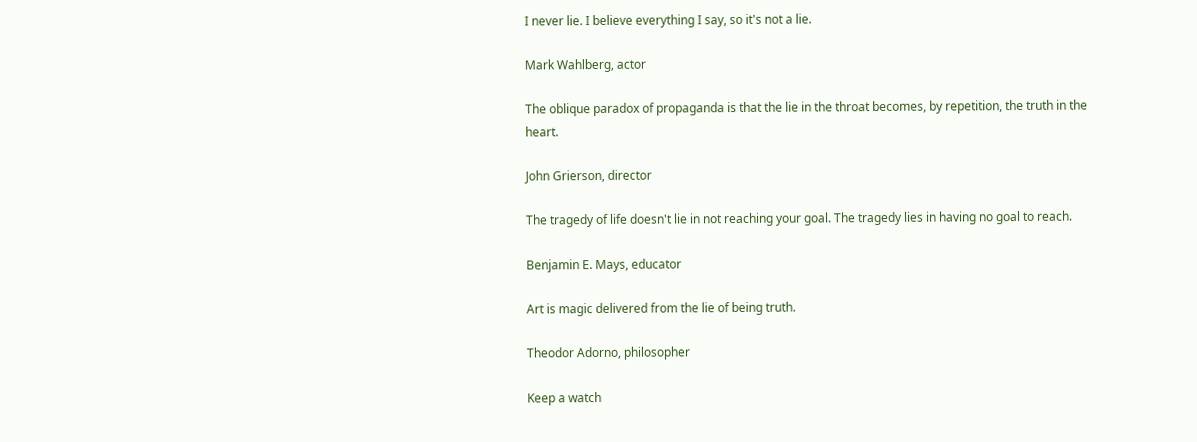I never lie. I believe everything I say, so it's not a lie.

Mark Wahlberg, actor

The oblique paradox of propaganda is that the lie in the throat becomes, by repetition, the truth in the heart.

John Grierson, director

The tragedy of life doesn't lie in not reaching your goal. The tragedy lies in having no goal to reach.

Benjamin E. Mays, educator

Art is magic delivered from the lie of being truth.

Theodor Adorno, philosopher

Keep a watch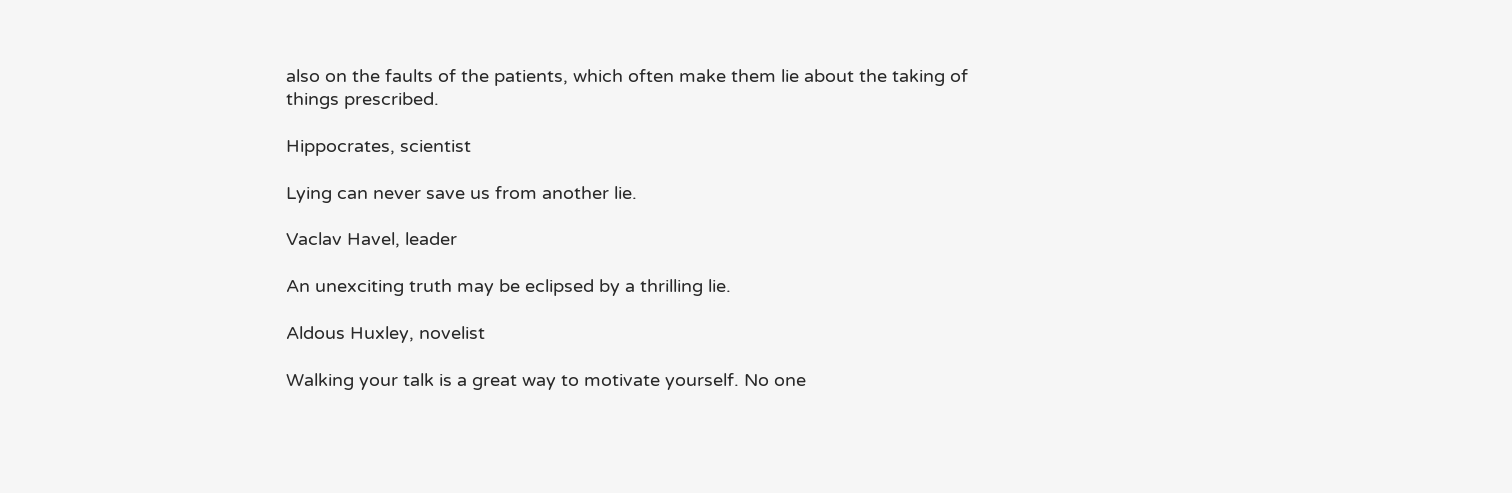also on the faults of the patients, which often make them lie about the taking of things prescribed.

Hippocrates, scientist

Lying can never save us from another lie.

Vaclav Havel, leader

An unexciting truth may be eclipsed by a thrilling lie.

Aldous Huxley, novelist

Walking your talk is a great way to motivate yourself. No one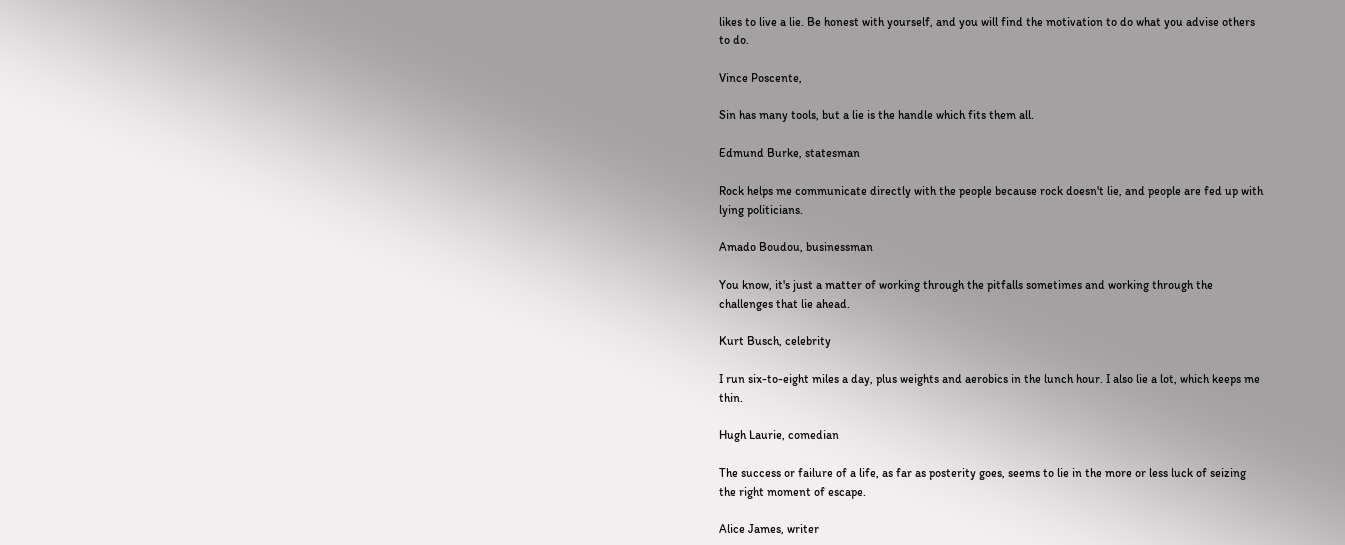likes to live a lie. Be honest with yourself, and you will find the motivation to do what you advise others to do.

Vince Poscente,

Sin has many tools, but a lie is the handle which fits them all.

Edmund Burke, statesman

Rock helps me communicate directly with the people because rock doesn't lie, and people are fed up with lying politicians.

Amado Boudou, businessman

You know, it's just a matter of working through the pitfalls sometimes and working through the challenges that lie ahead.

Kurt Busch, celebrity

I run six-to-eight miles a day, plus weights and aerobics in the lunch hour. I also lie a lot, which keeps me thin.

Hugh Laurie, comedian

The success or failure of a life, as far as posterity goes, seems to lie in the more or less luck of seizing the right moment of escape.

Alice James, writer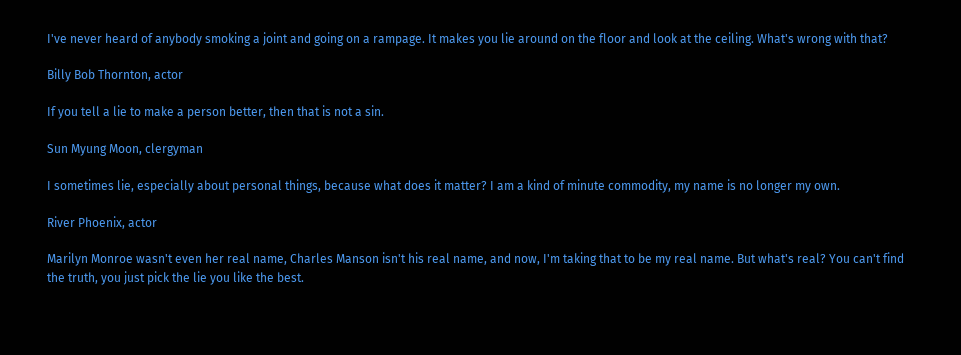I've never heard of anybody smoking a joint and going on a rampage. It makes you lie around on the floor and look at the ceiling. What's wrong with that?

Billy Bob Thornton, actor

If you tell a lie to make a person better, then that is not a sin.

Sun Myung Moon, clergyman

I sometimes lie, especially about personal things, because what does it matter? I am a kind of minute commodity, my name is no longer my own.

River Phoenix, actor

Marilyn Monroe wasn't even her real name, Charles Manson isn't his real name, and now, I'm taking that to be my real name. But what's real? You can't find the truth, you just pick the lie you like the best.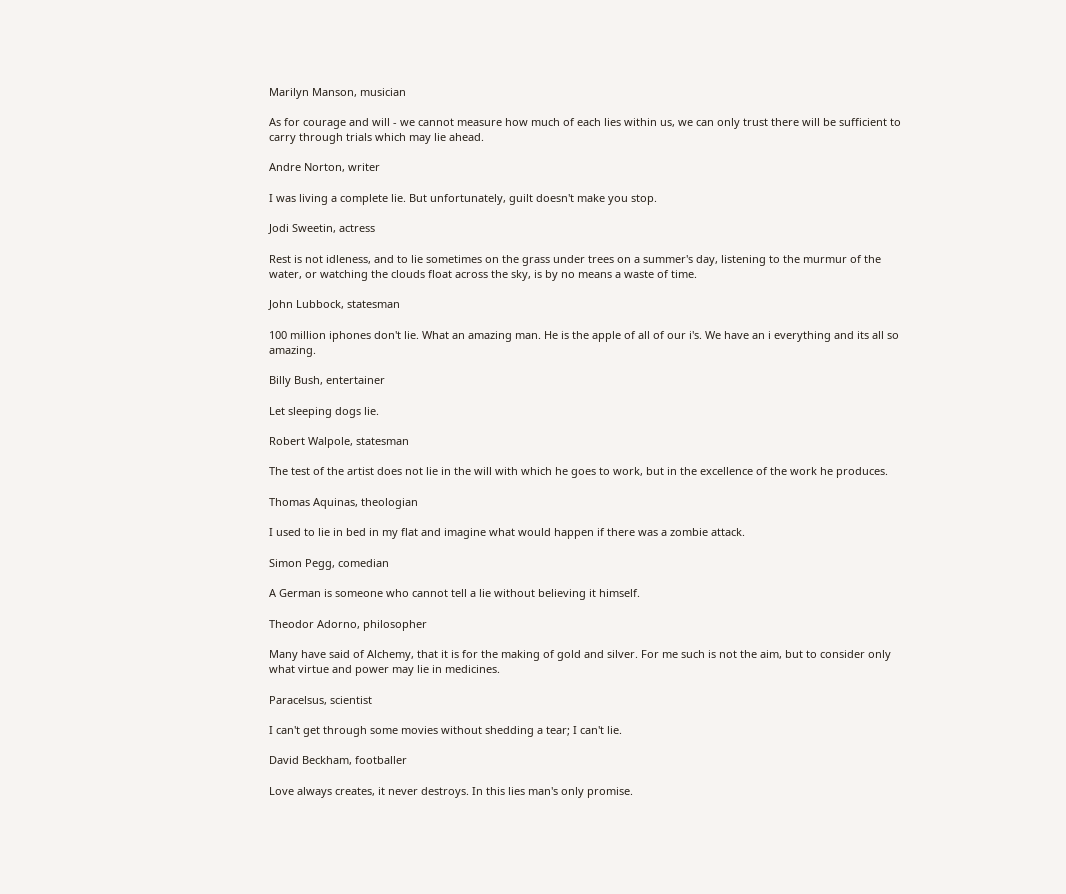Marilyn Manson, musician

As for courage and will - we cannot measure how much of each lies within us, we can only trust there will be sufficient to carry through trials which may lie ahead.

Andre Norton, writer

I was living a complete lie. But unfortunately, guilt doesn't make you stop.

Jodi Sweetin, actress

Rest is not idleness, and to lie sometimes on the grass under trees on a summer's day, listening to the murmur of the water, or watching the clouds float across the sky, is by no means a waste of time.

John Lubbock, statesman

100 million iphones don't lie. What an amazing man. He is the apple of all of our i's. We have an i everything and its all so amazing.

Billy Bush, entertainer

Let sleeping dogs lie.

Robert Walpole, statesman

The test of the artist does not lie in the will with which he goes to work, but in the excellence of the work he produces.

Thomas Aquinas, theologian

I used to lie in bed in my flat and imagine what would happen if there was a zombie attack.

Simon Pegg, comedian

A German is someone who cannot tell a lie without believing it himself.

Theodor Adorno, philosopher

Many have said of Alchemy, that it is for the making of gold and silver. For me such is not the aim, but to consider only what virtue and power may lie in medicines.

Paracelsus, scientist

I can't get through some movies without shedding a tear; I can't lie.

David Beckham, footballer

Love always creates, it never destroys. In this lies man's only promise.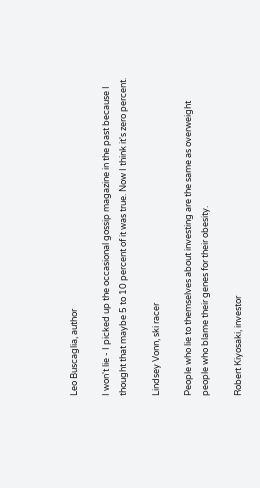Leo Buscaglia, author

I won't lie - I picked up the occasional gossip magazine in the past because I thought that maybe 5 to 10 percent of it was true. Now I think it's zero percent.

Lindsey Vonn, ski racer

People who lie to themselves about investing are the same as overweight people who blame their genes for their obesity.

Robert Kiyosaki, investor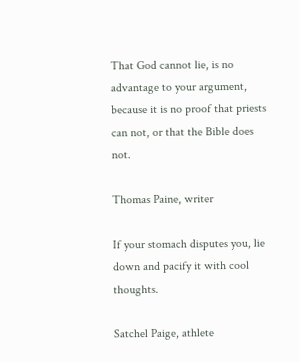That God cannot lie, is no advantage to your argument, because it is no proof that priests can not, or that the Bible does not.

Thomas Paine, writer

If your stomach disputes you, lie down and pacify it with cool thoughts.

Satchel Paige, athlete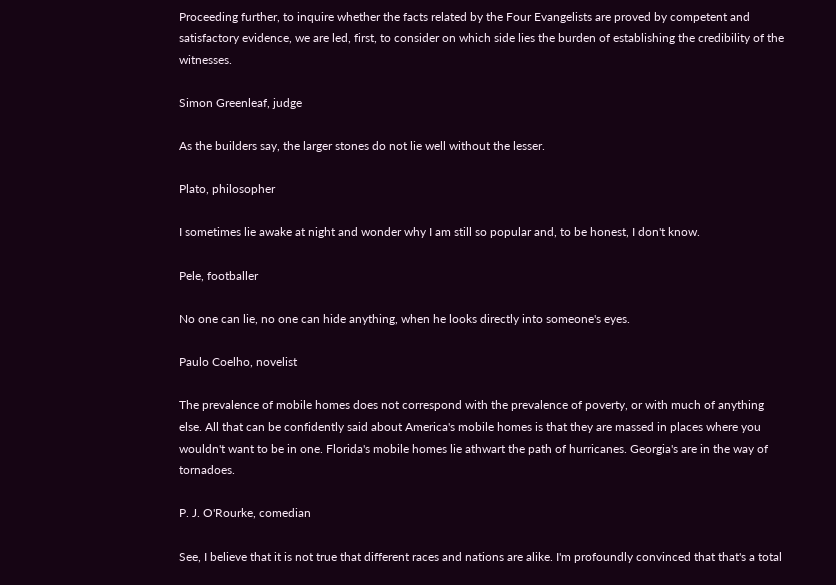Proceeding further, to inquire whether the facts related by the Four Evangelists are proved by competent and satisfactory evidence, we are led, first, to consider on which side lies the burden of establishing the credibility of the witnesses.

Simon Greenleaf, judge

As the builders say, the larger stones do not lie well without the lesser.

Plato, philosopher

I sometimes lie awake at night and wonder why I am still so popular and, to be honest, I don't know.

Pele, footballer

No one can lie, no one can hide anything, when he looks directly into someone's eyes.

Paulo Coelho, novelist

The prevalence of mobile homes does not correspond with the prevalence of poverty, or with much of anything else. All that can be confidently said about America's mobile homes is that they are massed in places where you wouldn't want to be in one. Florida's mobile homes lie athwart the path of hurricanes. Georgia's are in the way of tornadoes.

P. J. O'Rourke, comedian

See, I believe that it is not true that different races and nations are alike. I'm profoundly convinced that that's a total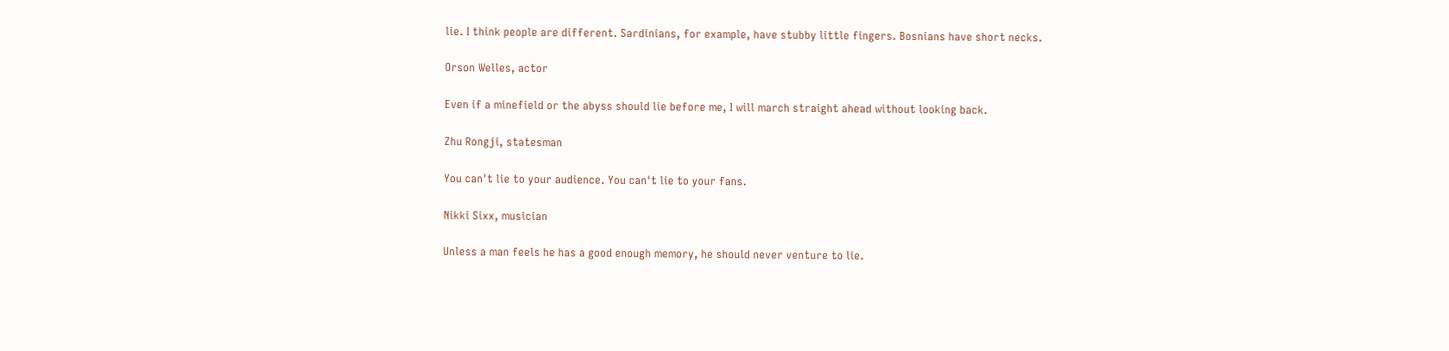lie. I think people are different. Sardinians, for example, have stubby little fingers. Bosnians have short necks.

Orson Welles, actor

Even if a minefield or the abyss should lie before me, I will march straight ahead without looking back.

Zhu Rongji, statesman

You can't lie to your audience. You can't lie to your fans.

Nikki Sixx, musician

Unless a man feels he has a good enough memory, he should never venture to lie.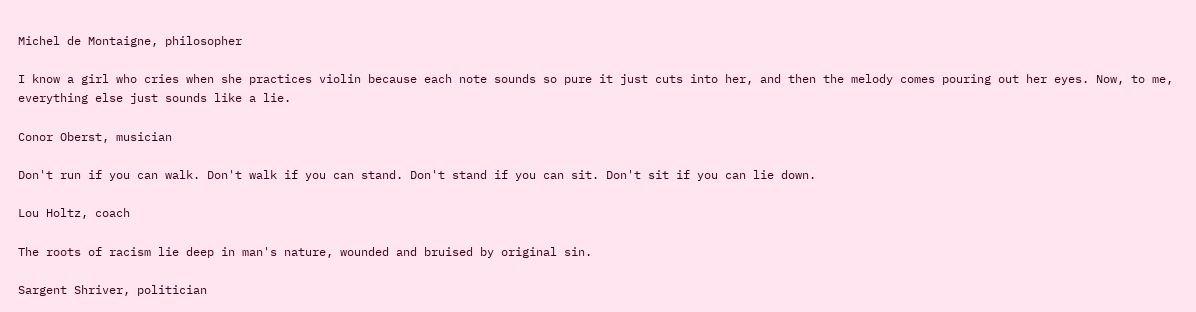Michel de Montaigne, philosopher

I know a girl who cries when she practices violin because each note sounds so pure it just cuts into her, and then the melody comes pouring out her eyes. Now, to me, everything else just sounds like a lie.

Conor Oberst, musician

Don't run if you can walk. Don't walk if you can stand. Don't stand if you can sit. Don't sit if you can lie down.

Lou Holtz, coach

The roots of racism lie deep in man's nature, wounded and bruised by original sin.

Sargent Shriver, politician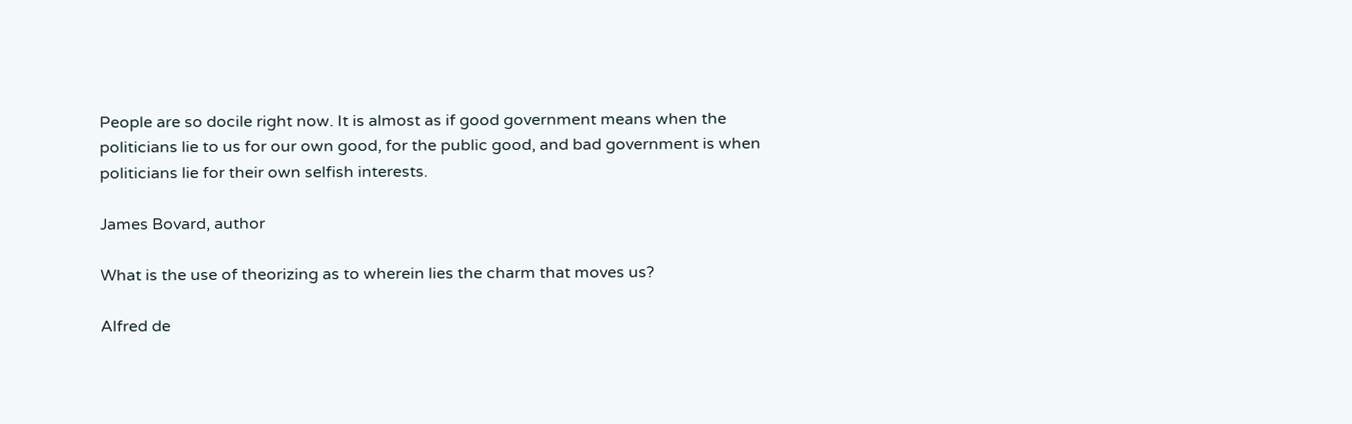People are so docile right now. It is almost as if good government means when the politicians lie to us for our own good, for the public good, and bad government is when politicians lie for their own selfish interests.

James Bovard, author

What is the use of theorizing as to wherein lies the charm that moves us?

Alfred de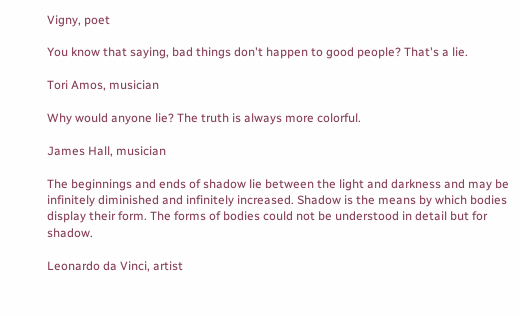Vigny, poet

You know that saying, bad things don't happen to good people? That's a lie.

Tori Amos, musician

Why would anyone lie? The truth is always more colorful.

James Hall, musician

The beginnings and ends of shadow lie between the light and darkness and may be infinitely diminished and infinitely increased. Shadow is the means by which bodies display their form. The forms of bodies could not be understood in detail but for shadow.

Leonardo da Vinci, artist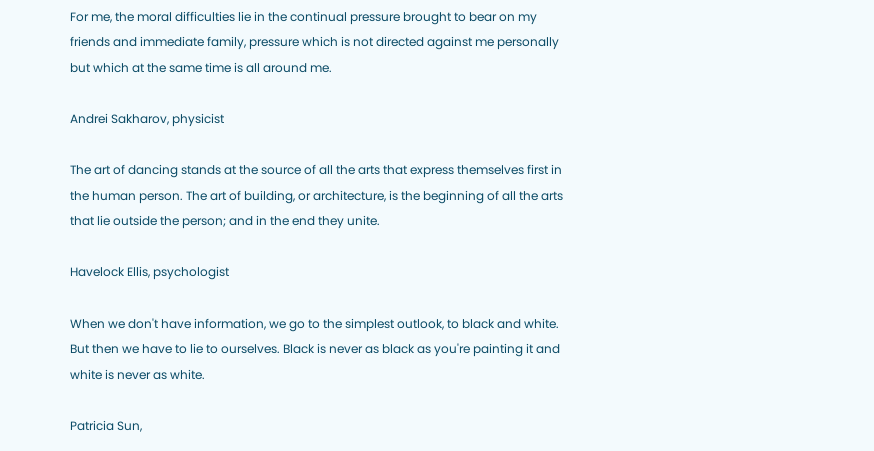For me, the moral difficulties lie in the continual pressure brought to bear on my friends and immediate family, pressure which is not directed against me personally but which at the same time is all around me.

Andrei Sakharov, physicist

The art of dancing stands at the source of all the arts that express themselves first in the human person. The art of building, or architecture, is the beginning of all the arts that lie outside the person; and in the end they unite.

Havelock Ellis, psychologist

When we don't have information, we go to the simplest outlook, to black and white. But then we have to lie to ourselves. Black is never as black as you're painting it and white is never as white.

Patricia Sun,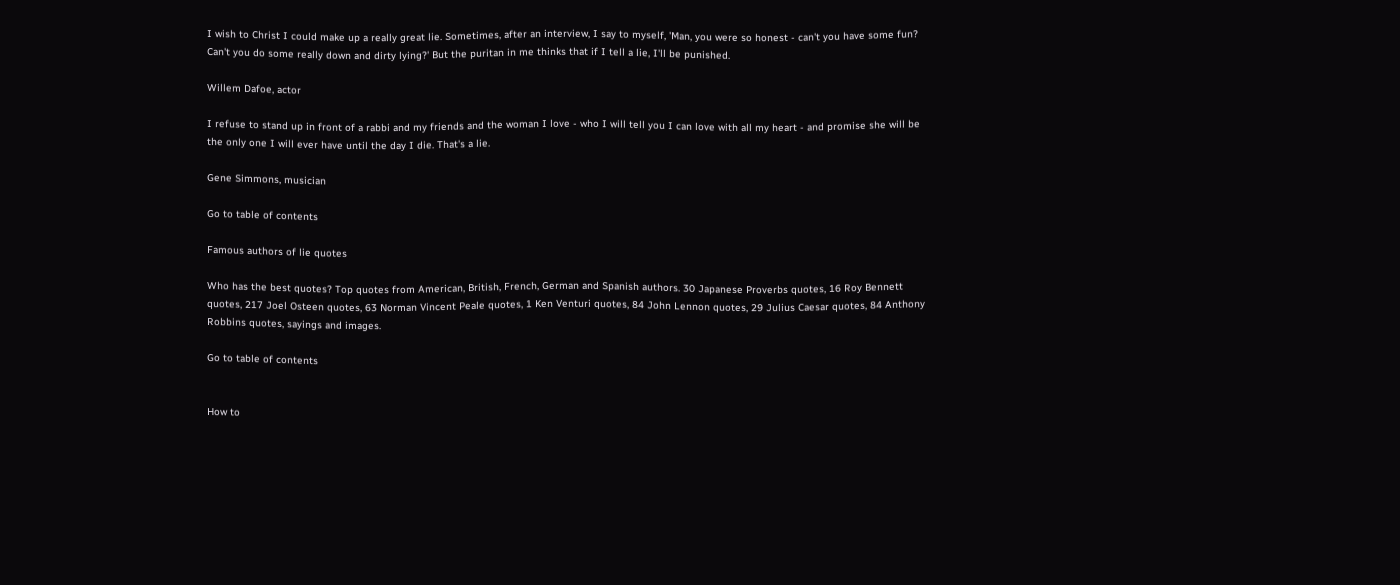I wish to Christ I could make up a really great lie. Sometimes, after an interview, I say to myself, 'Man, you were so honest - can't you have some fun? Can't you do some really down and dirty lying?' But the puritan in me thinks that if I tell a lie, I'll be punished.

Willem Dafoe, actor

I refuse to stand up in front of a rabbi and my friends and the woman I love - who I will tell you I can love with all my heart - and promise she will be the only one I will ever have until the day I die. That's a lie.

Gene Simmons, musician

Go to table of contents

Famous authors of lie quotes

Who has the best quotes? Top quotes from American, British, French, German and Spanish authors. 30 Japanese Proverbs quotes, 16 Roy Bennett quotes, 217 Joel Osteen quotes, 63 Norman Vincent Peale quotes, 1 Ken Venturi quotes, 84 John Lennon quotes, 29 Julius Caesar quotes, 84 Anthony Robbins quotes, sayings and images.

Go to table of contents


How to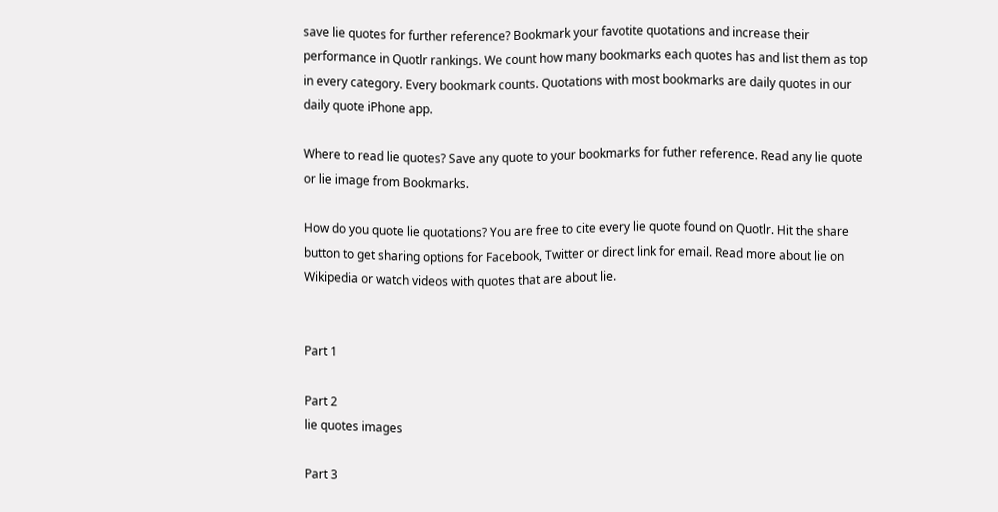save lie quotes for further reference? Bookmark your favotite quotations and increase their performance in Quotlr rankings. We count how many bookmarks each quotes has and list them as top in every category. Every bookmark counts. Quotations with most bookmarks are daily quotes in our daily quote iPhone app.

Where to read lie quotes? Save any quote to your bookmarks for futher reference. Read any lie quote or lie image from Bookmarks.

How do you quote lie quotations? You are free to cite every lie quote found on Quotlr. Hit the share button to get sharing options for Facebook, Twitter or direct link for email. Read more about lie on Wikipedia or watch videos with quotes that are about lie.


Part 1

Part 2
lie quotes images

Part 3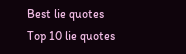Best lie quotes
Top 10 lie quotes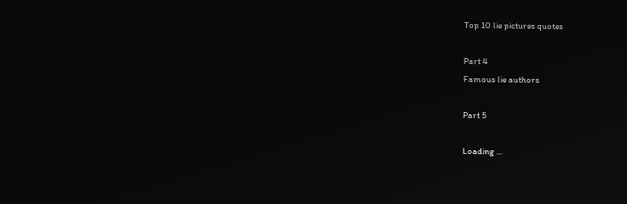Top 10 lie pictures quotes

Part 4
Famous lie authors

Part 5

Loading ...